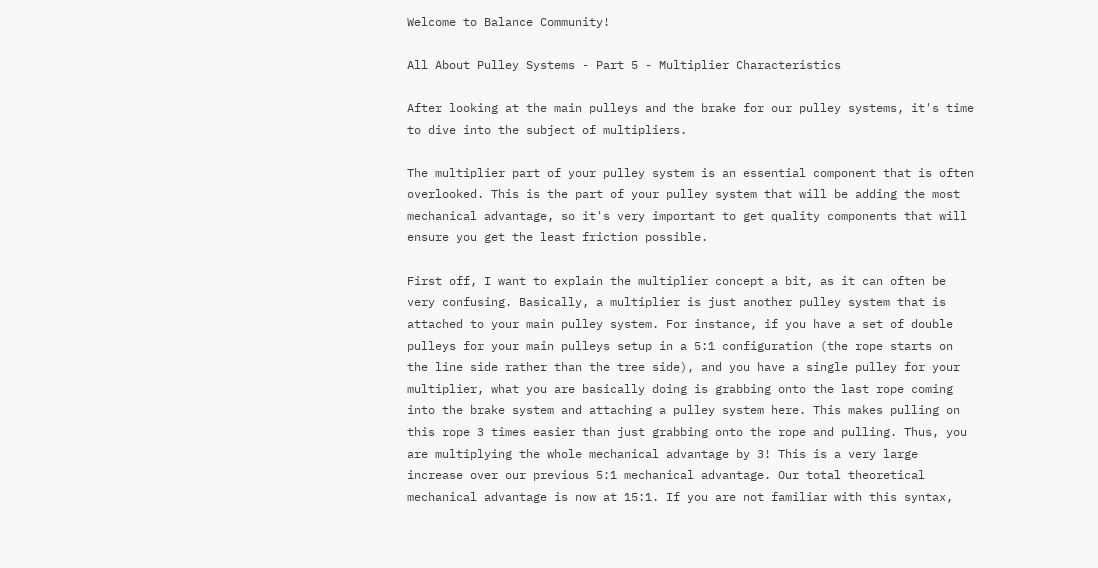Welcome to Balance Community!

All About Pulley Systems - Part 5 - Multiplier Characteristics

After looking at the main pulleys and the brake for our pulley systems, it's time to dive into the subject of multipliers.

The multiplier part of your pulley system is an essential component that is often overlooked. This is the part of your pulley system that will be adding the most mechanical advantage, so it's very important to get quality components that will ensure you get the least friction possible.

First off, I want to explain the multiplier concept a bit, as it can often be very confusing. Basically, a multiplier is just another pulley system that is attached to your main pulley system. For instance, if you have a set of double pulleys for your main pulleys setup in a 5:1 configuration (the rope starts on the line side rather than the tree side), and you have a single pulley for your multiplier, what you are basically doing is grabbing onto the last rope coming into the brake system and attaching a pulley system here. This makes pulling on this rope 3 times easier than just grabbing onto the rope and pulling. Thus, you are multiplying the whole mechanical advantage by 3! This is a very large increase over our previous 5:1 mechanical advantage. Our total theoretical mechanical advantage is now at 15:1. If you are not familiar with this syntax,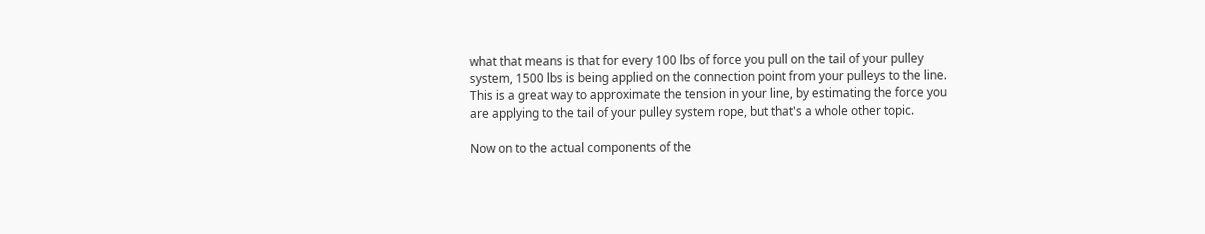what that means is that for every 100 lbs of force you pull on the tail of your pulley system, 1500 lbs is being applied on the connection point from your pulleys to the line. This is a great way to approximate the tension in your line, by estimating the force you are applying to the tail of your pulley system rope, but that's a whole other topic.

Now on to the actual components of the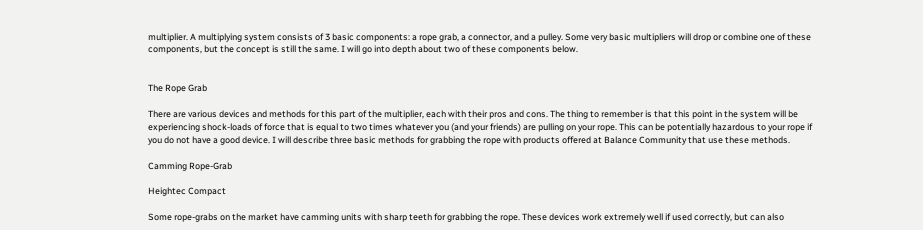multiplier. A multiplying system consists of 3 basic components: a rope grab, a connector, and a pulley. Some very basic multipliers will drop or combine one of these components, but the concept is still the same. I will go into depth about two of these components below.


The Rope Grab

There are various devices and methods for this part of the multiplier, each with their pros and cons. The thing to remember is that this point in the system will be experiencing shock-loads of force that is equal to two times whatever you (and your friends) are pulling on your rope. This can be potentially hazardous to your rope if you do not have a good device. I will describe three basic methods for grabbing the rope with products offered at Balance Community that use these methods.

Camming Rope-Grab

Heightec Compact

Some rope-grabs on the market have camming units with sharp teeth for grabbing the rope. These devices work extremely well if used correctly, but can also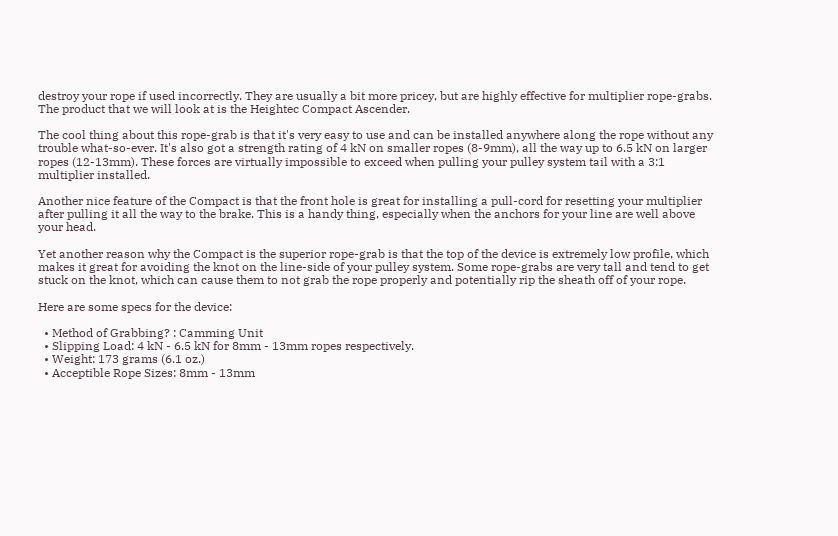destroy your rope if used incorrectly. They are usually a bit more pricey, but are highly effective for multiplier rope-grabs. The product that we will look at is the Heightec Compact Ascender.

The cool thing about this rope-grab is that it's very easy to use and can be installed anywhere along the rope without any trouble what-so-ever. It's also got a strength rating of 4 kN on smaller ropes (8-9mm), all the way up to 6.5 kN on larger ropes (12-13mm). These forces are virtually impossible to exceed when pulling your pulley system tail with a 3:1 multiplier installed.

Another nice feature of the Compact is that the front hole is great for installing a pull-cord for resetting your multiplier after pulling it all the way to the brake. This is a handy thing, especially when the anchors for your line are well above your head.

Yet another reason why the Compact is the superior rope-grab is that the top of the device is extremely low profile, which makes it great for avoiding the knot on the line-side of your pulley system. Some rope-grabs are very tall and tend to get stuck on the knot, which can cause them to not grab the rope properly and potentially rip the sheath off of your rope.

Here are some specs for the device:

  • Method of Grabbing? : Camming Unit
  • Slipping Load: 4 kN - 6.5 kN for 8mm - 13mm ropes respectively.
  • Weight: 173 grams (6.1 oz.)
  • Acceptible Rope Sizes: 8mm - 13mm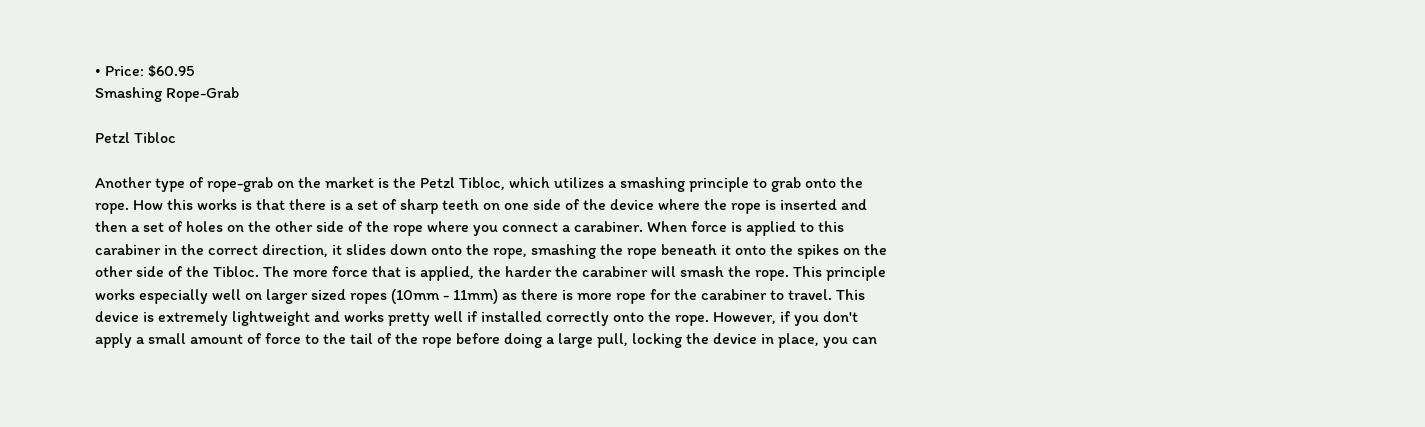• Price: $60.95
Smashing Rope-Grab

Petzl Tibloc

Another type of rope-grab on the market is the Petzl Tibloc, which utilizes a smashing principle to grab onto the rope. How this works is that there is a set of sharp teeth on one side of the device where the rope is inserted and then a set of holes on the other side of the rope where you connect a carabiner. When force is applied to this carabiner in the correct direction, it slides down onto the rope, smashing the rope beneath it onto the spikes on the other side of the Tibloc. The more force that is applied, the harder the carabiner will smash the rope. This principle works especially well on larger sized ropes (10mm - 11mm) as there is more rope for the carabiner to travel. This device is extremely lightweight and works pretty well if installed correctly onto the rope. However, if you don't apply a small amount of force to the tail of the rope before doing a large pull, locking the device in place, you can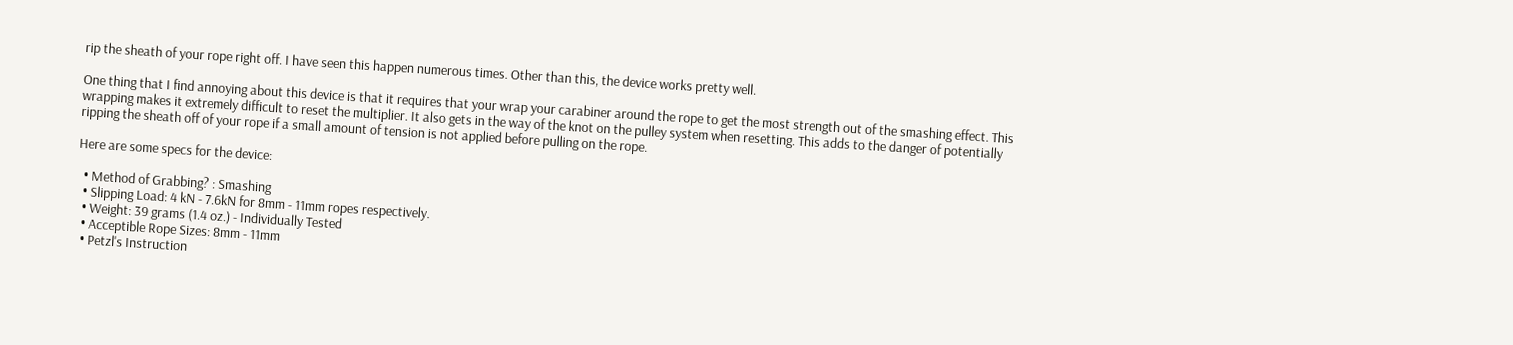rip the sheath of your rope right off. I have seen this happen numerous times. Other than this, the device works pretty well.

One thing that I find annoying about this device is that it requires that your wrap your carabiner around the rope to get the most strength out of the smashing effect. This wrapping makes it extremely difficult to reset the multiplier. It also gets in the way of the knot on the pulley system when resetting. This adds to the danger of potentially ripping the sheath off of your rope if a small amount of tension is not applied before pulling on the rope.

Here are some specs for the device:

  • Method of Grabbing? : Smashing
  • Slipping Load: 4 kN - 7.6kN for 8mm - 11mm ropes respectively.
  • Weight: 39 grams (1.4 oz.) - Individually Tested
  • Acceptible Rope Sizes: 8mm - 11mm
  • Petzl's Instruction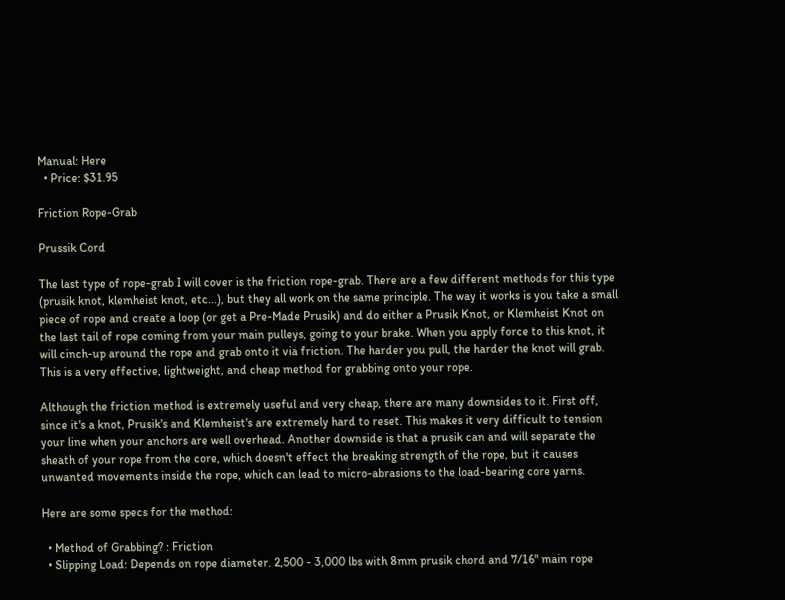Manual: Here
  • Price: $31.95

Friction Rope-Grab

Prussik Cord

The last type of rope-grab I will cover is the friction rope-grab. There are a few different methods for this type (prusik knot, klemheist knot, etc...), but they all work on the same principle. The way it works is you take a small piece of rope and create a loop (or get a Pre-Made Prusik) and do either a Prusik Knot, or Klemheist Knot on the last tail of rope coming from your main pulleys, going to your brake. When you apply force to this knot, it will cinch-up around the rope and grab onto it via friction. The harder you pull, the harder the knot will grab. This is a very effective, lightweight, and cheap method for grabbing onto your rope.

Although the friction method is extremely useful and very cheap, there are many downsides to it. First off, since it's a knot, Prusik's and Klemheist's are extremely hard to reset. This makes it very difficult to tension your line when your anchors are well overhead. Another downside is that a prusik can and will separate the sheath of your rope from the core, which doesn't effect the breaking strength of the rope, but it causes unwanted movements inside the rope, which can lead to micro-abrasions to the load-bearing core yarns.

Here are some specs for the method:

  • Method of Grabbing? : Friction
  • Slipping Load: Depends on rope diameter. 2,500 - 3,000 lbs with 8mm prusik chord and 7/16" main rope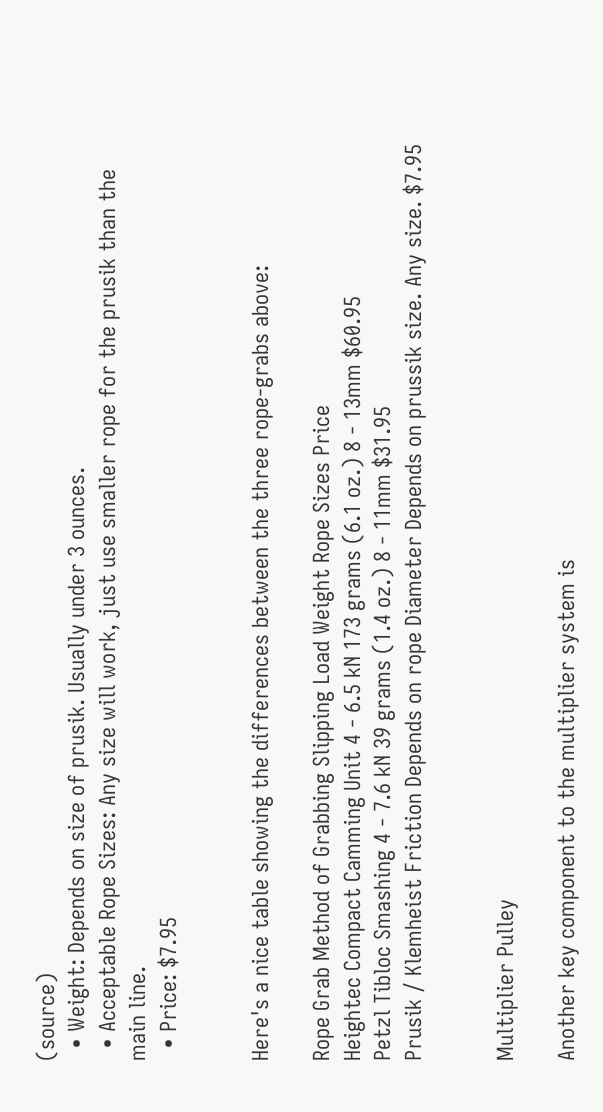(source)
  • Weight: Depends on size of prusik. Usually under 3 ounces.
  • Acceptable Rope Sizes: Any size will work, just use smaller rope for the prusik than the main line.
  • Price: $7.95


Here's a nice table showing the differences between the three rope-grabs above:

Rope Grab Method of Grabbing Slipping Load Weight Rope Sizes Price
Heightec Compact Camming Unit 4 - 6.5 kN 173 grams (6.1 oz.) 8 - 13mm $60.95
Petzl Tibloc Smashing 4 - 7.6 kN 39 grams (1.4 oz.) 8 - 11mm $31.95
Prusik / Klemheist Friction Depends on rope Diameter Depends on prussik size. Any size. $7.95


Multiplier Pulley

Another key component to the multiplier system is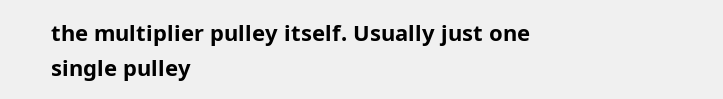the multiplier pulley itself. Usually just one single pulley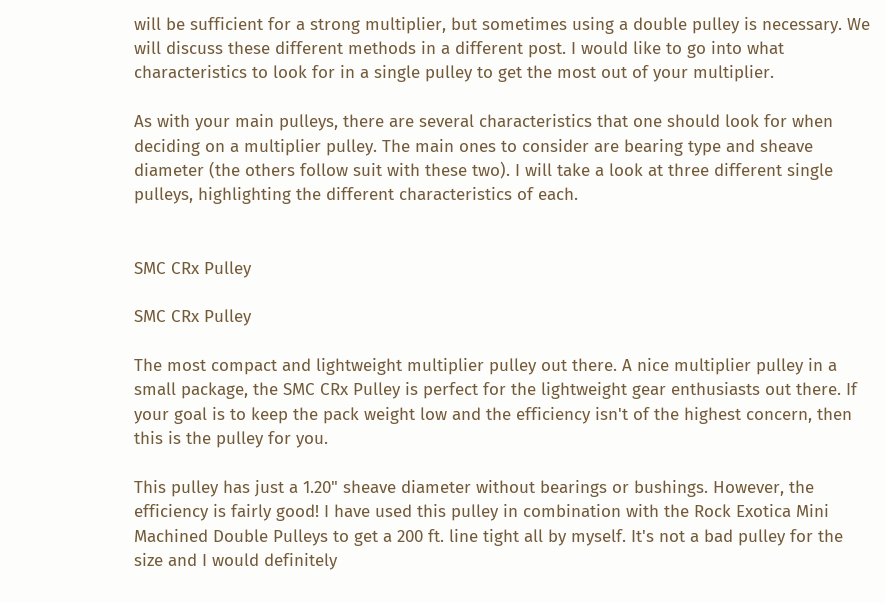will be sufficient for a strong multiplier, but sometimes using a double pulley is necessary. We will discuss these different methods in a different post. I would like to go into what characteristics to look for in a single pulley to get the most out of your multiplier.

As with your main pulleys, there are several characteristics that one should look for when deciding on a multiplier pulley. The main ones to consider are bearing type and sheave diameter (the others follow suit with these two). I will take a look at three different single pulleys, highlighting the different characteristics of each.


SMC CRx Pulley

SMC CRx Pulley

The most compact and lightweight multiplier pulley out there. A nice multiplier pulley in a small package, the SMC CRx Pulley is perfect for the lightweight gear enthusiasts out there. If your goal is to keep the pack weight low and the efficiency isn't of the highest concern, then this is the pulley for you.

This pulley has just a 1.20" sheave diameter without bearings or bushings. However, the efficiency is fairly good! I have used this pulley in combination with the Rock Exotica Mini Machined Double Pulleys to get a 200 ft. line tight all by myself. It's not a bad pulley for the size and I would definitely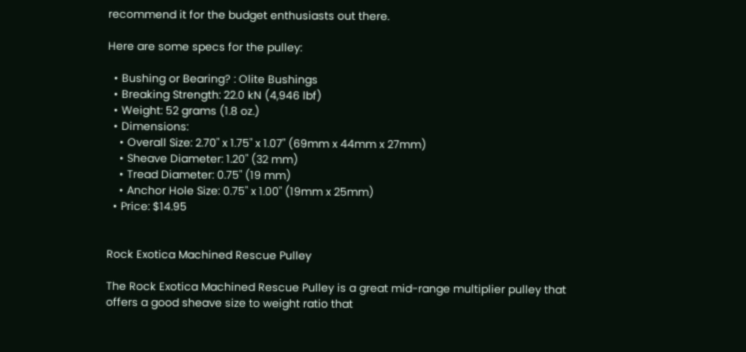recommend it for the budget enthusiasts out there.

Here are some specs for the pulley:

  • Bushing or Bearing? : Olite Bushings
  • Breaking Strength: 22.0 kN (4,946 lbf)
  • Weight: 52 grams (1.8 oz.)
  • Dimensions:
    • Overall Size: 2.70" x 1.75" x 1.07" (69mm x 44mm x 27mm)
    • Sheave Diameter: 1.20" (32 mm)
    • Tread Diameter: 0.75" (19 mm)
    • Anchor Hole Size: 0.75" x 1.00" (19mm x 25mm)
  • Price: $14.95


Rock Exotica Machined Rescue Pulley

The Rock Exotica Machined Rescue Pulley is a great mid-range multiplier pulley that offers a good sheave size to weight ratio that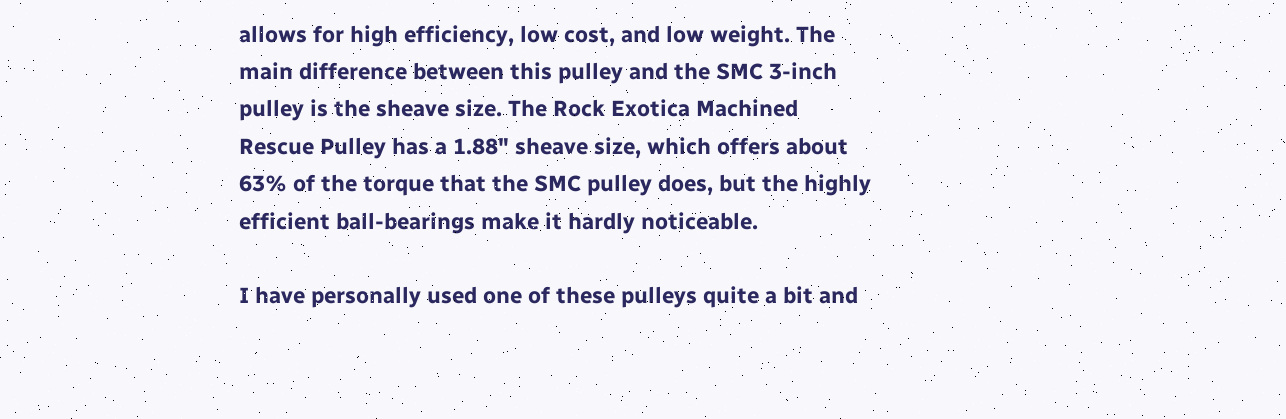allows for high efficiency, low cost, and low weight. The main difference between this pulley and the SMC 3-inch pulley is the sheave size. The Rock Exotica Machined Rescue Pulley has a 1.88" sheave size, which offers about 63% of the torque that the SMC pulley does, but the highly efficient ball-bearings make it hardly noticeable.

I have personally used one of these pulleys quite a bit and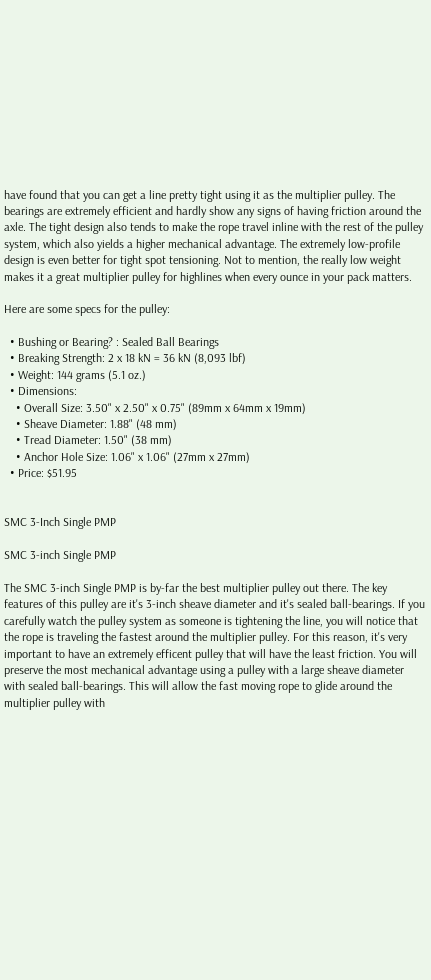have found that you can get a line pretty tight using it as the multiplier pulley. The bearings are extremely efficient and hardly show any signs of having friction around the axle. The tight design also tends to make the rope travel inline with the rest of the pulley system, which also yields a higher mechanical advantage. The extremely low-profile design is even better for tight spot tensioning. Not to mention, the really low weight makes it a great multiplier pulley for highlines when every ounce in your pack matters.

Here are some specs for the pulley:

  • Bushing or Bearing? : Sealed Ball Bearings
  • Breaking Strength: 2 x 18 kN = 36 kN (8,093 lbf)
  • Weight: 144 grams (5.1 oz.)
  • Dimensions:
    • Overall Size: 3.50" x 2.50" x 0.75" (89mm x 64mm x 19mm)
    • Sheave Diameter: 1.88" (48 mm)
    • Tread Diameter: 1.50" (38 mm)
    • Anchor Hole Size: 1.06" x 1.06" (27mm x 27mm)
  • Price: $51.95


SMC 3-Inch Single PMP

SMC 3-inch Single PMP

The SMC 3-inch Single PMP is by-far the best multiplier pulley out there. The key features of this pulley are it's 3-inch sheave diameter and it's sealed ball-bearings. If you carefully watch the pulley system as someone is tightening the line, you will notice that the rope is traveling the fastest around the multiplier pulley. For this reason, it's very important to have an extremely efficent pulley that will have the least friction. You will preserve the most mechanical advantage using a pulley with a large sheave diameter with sealed ball-bearings. This will allow the fast moving rope to glide around the multiplier pulley with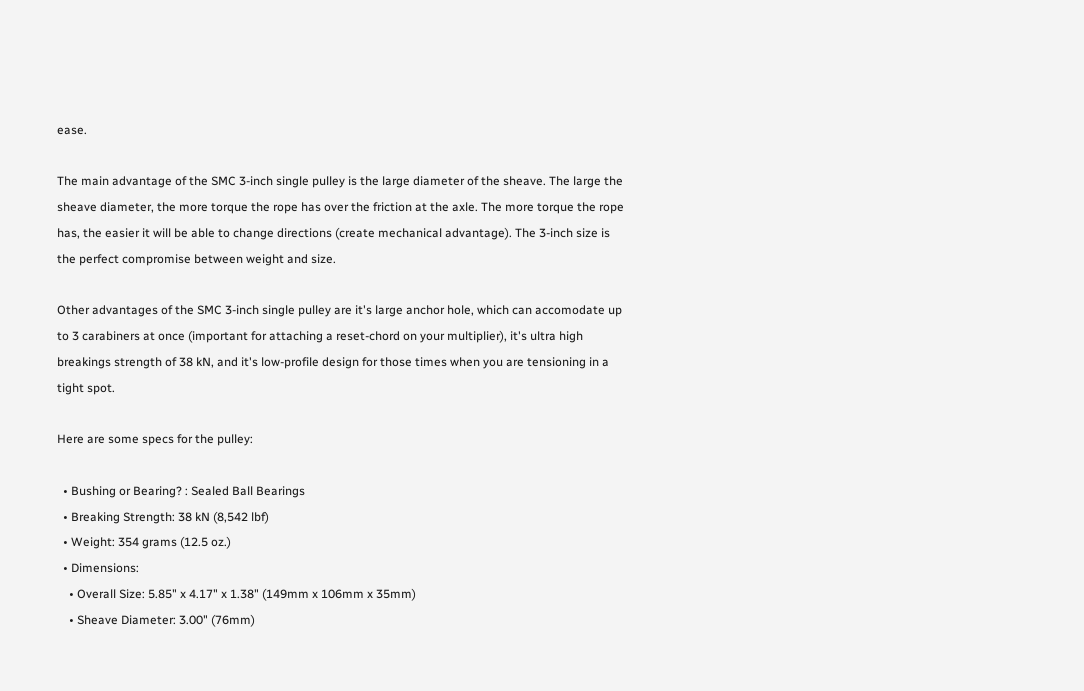ease.

The main advantage of the SMC 3-inch single pulley is the large diameter of the sheave. The large the sheave diameter, the more torque the rope has over the friction at the axle. The more torque the rope has, the easier it will be able to change directions (create mechanical advantage). The 3-inch size is the perfect compromise between weight and size.

Other advantages of the SMC 3-inch single pulley are it's large anchor hole, which can accomodate up to 3 carabiners at once (important for attaching a reset-chord on your multiplier), it's ultra high breakings strength of 38 kN, and it's low-profile design for those times when you are tensioning in a tight spot.

Here are some specs for the pulley:

  • Bushing or Bearing? : Sealed Ball Bearings
  • Breaking Strength: 38 kN (8,542 lbf)
  • Weight: 354 grams (12.5 oz.)
  • Dimensions:
    • Overall Size: 5.85" x 4.17" x 1.38" (149mm x 106mm x 35mm)
    • Sheave Diameter: 3.00" (76mm)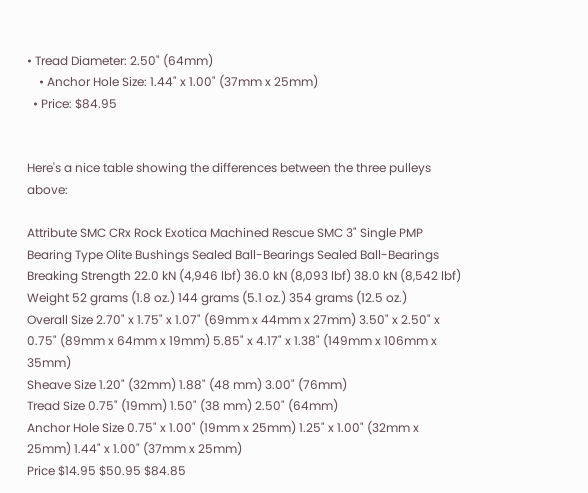• Tread Diameter: 2.50" (64mm)
    • Anchor Hole Size: 1.44" x 1.00" (37mm x 25mm)
  • Price: $84.95


Here's a nice table showing the differences between the three pulleys above:

Attribute SMC CRx Rock Exotica Machined Rescue SMC 3" Single PMP
Bearing Type Olite Bushings Sealed Ball-Bearings Sealed Ball-Bearings
Breaking Strength 22.0 kN (4,946 lbf) 36.0 kN (8,093 lbf) 38.0 kN (8,542 lbf)
Weight 52 grams (1.8 oz.) 144 grams (5.1 oz.) 354 grams (12.5 oz.)
Overall Size 2.70" x 1.75" x 1.07" (69mm x 44mm x 27mm) 3.50" x 2.50" x 0.75" (89mm x 64mm x 19mm) 5.85" x 4.17" x 1.38" (149mm x 106mm x 35mm)
Sheave Size 1.20" (32mm) 1.88" (48 mm) 3.00" (76mm)
Tread Size 0.75" (19mm) 1.50" (38 mm) 2.50" (64mm)
Anchor Hole Size 0.75" x 1.00" (19mm x 25mm) 1.25" x 1.00" (32mm x 25mm) 1.44" x 1.00" (37mm x 25mm)
Price $14.95 $50.95 $84.85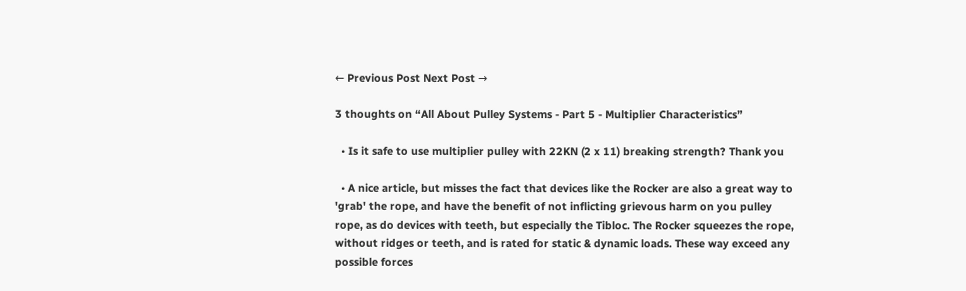← Previous Post Next Post →

3 thoughts on “All About Pulley Systems - Part 5 - Multiplier Characteristics”

  • Is it safe to use multiplier pulley with 22KN (2 x 11) breaking strength? Thank you

  • A nice article, but misses the fact that devices like the Rocker are also a great way to 'grab' the rope, and have the benefit of not inflicting grievous harm on you pulley rope, as do devices with teeth, but especially the Tibloc. The Rocker squeezes the rope, without ridges or teeth, and is rated for static & dynamic loads. These way exceed any possible forces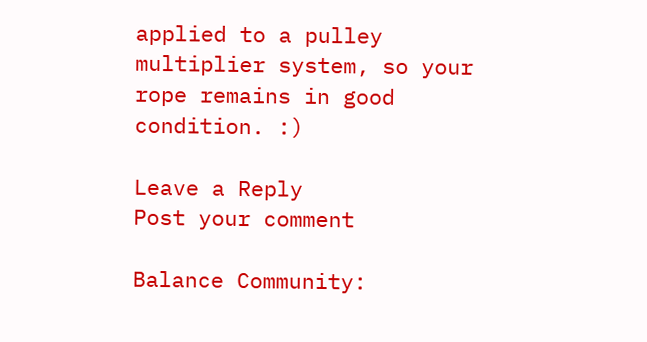applied to a pulley multiplier system, so your rope remains in good condition. :)

Leave a Reply
Post your comment

Balance Community: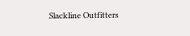Slackline Outfitters